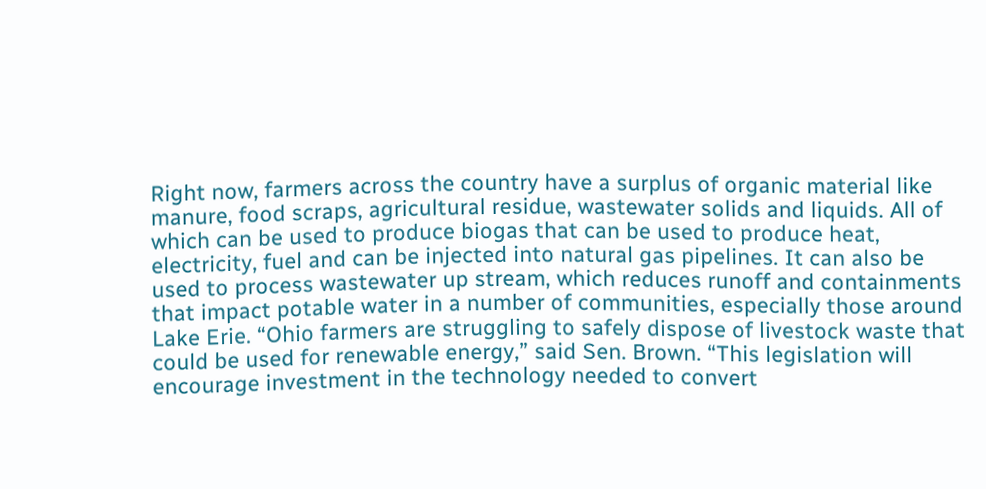Right now, farmers across the country have a surplus of organic material like manure, food scraps, agricultural residue, wastewater solids and liquids. All of which can be used to produce biogas that can be used to produce heat, electricity, fuel and can be injected into natural gas pipelines. It can also be used to process wastewater up stream, which reduces runoff and containments that impact potable water in a number of communities, especially those around Lake Erie. “Ohio farmers are struggling to safely dispose of livestock waste that could be used for renewable energy,” said Sen. Brown. “This legislation will encourage investment in the technology needed to convert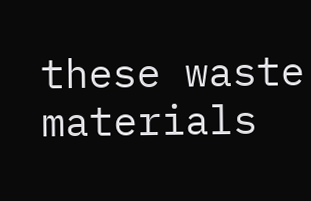these waste materials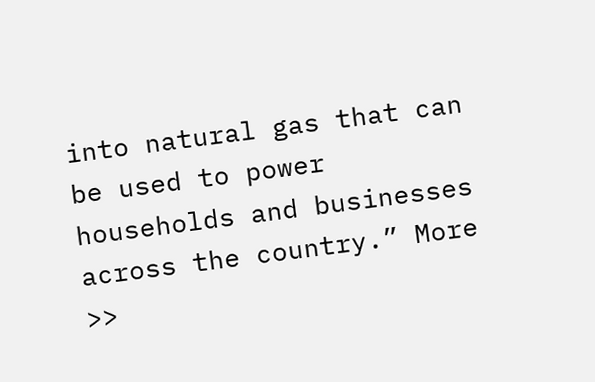into natural gas that can be used to power households and businesses across the country.” More >>